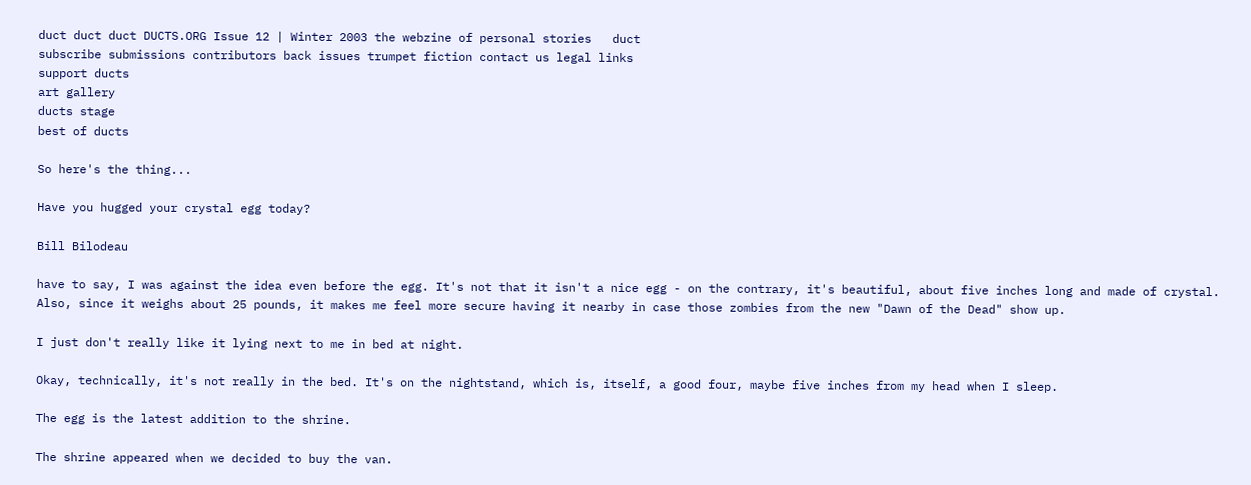duct duct duct DUCTS.ORG Issue 12 | Winter 2003 the webzine of personal stories   duct
subscribe submissions contributors back issues trumpet fiction contact us legal links
support ducts
art gallery
ducts stage
best of ducts

So here's the thing...

Have you hugged your crystal egg today?

Bill Bilodeau

have to say, I was against the idea even before the egg. It's not that it isn't a nice egg - on the contrary, it's beautiful, about five inches long and made of crystal. Also, since it weighs about 25 pounds, it makes me feel more secure having it nearby in case those zombies from the new "Dawn of the Dead" show up.

I just don't really like it lying next to me in bed at night.

Okay, technically, it's not really in the bed. It's on the nightstand, which is, itself, a good four, maybe five inches from my head when I sleep.

The egg is the latest addition to the shrine.

The shrine appeared when we decided to buy the van.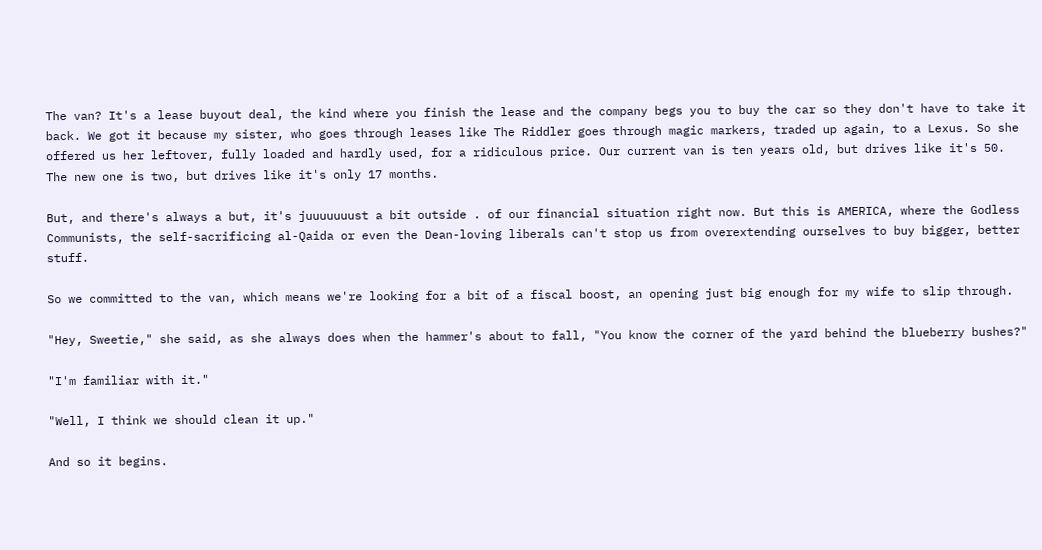The van? It's a lease buyout deal, the kind where you finish the lease and the company begs you to buy the car so they don't have to take it back. We got it because my sister, who goes through leases like The Riddler goes through magic markers, traded up again, to a Lexus. So she offered us her leftover, fully loaded and hardly used, for a ridiculous price. Our current van is ten years old, but drives like it's 50. The new one is two, but drives like it's only 17 months.

But, and there's always a but, it's juuuuuuust a bit outside . of our financial situation right now. But this is AMERICA, where the Godless Communists, the self-sacrificing al-Qaida or even the Dean-loving liberals can't stop us from overextending ourselves to buy bigger, better stuff.

So we committed to the van, which means we're looking for a bit of a fiscal boost, an opening just big enough for my wife to slip through.

"Hey, Sweetie," she said, as she always does when the hammer's about to fall, "You know the corner of the yard behind the blueberry bushes?"

"I'm familiar with it."

"Well, I think we should clean it up."

And so it begins.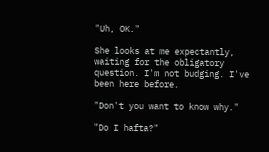"Uh, OK."

She looks at me expectantly, waiting for the obligatory question. I'm not budging. I've been here before.

"Don't you want to know why."

"Do I hafta?"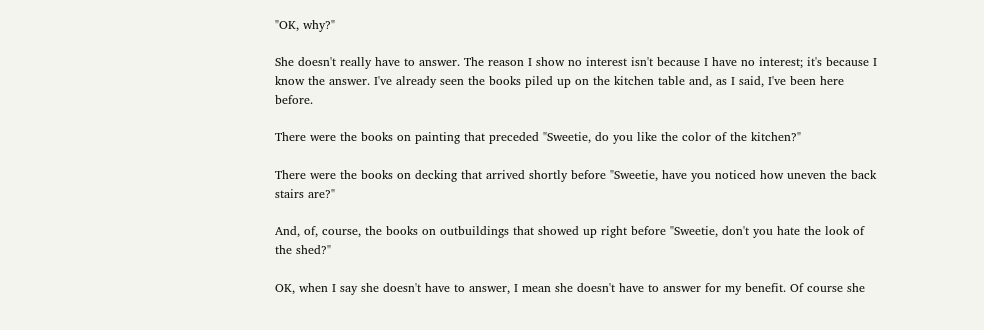"OK, why?"

She doesn't really have to answer. The reason I show no interest isn't because I have no interest; it's because I know the answer. I've already seen the books piled up on the kitchen table and, as I said, I've been here before.

There were the books on painting that preceded "Sweetie, do you like the color of the kitchen?"

There were the books on decking that arrived shortly before "Sweetie, have you noticed how uneven the back stairs are?"

And, of, course, the books on outbuildings that showed up right before "Sweetie, don't you hate the look of the shed?"

OK, when I say she doesn't have to answer, I mean she doesn't have to answer for my benefit. Of course she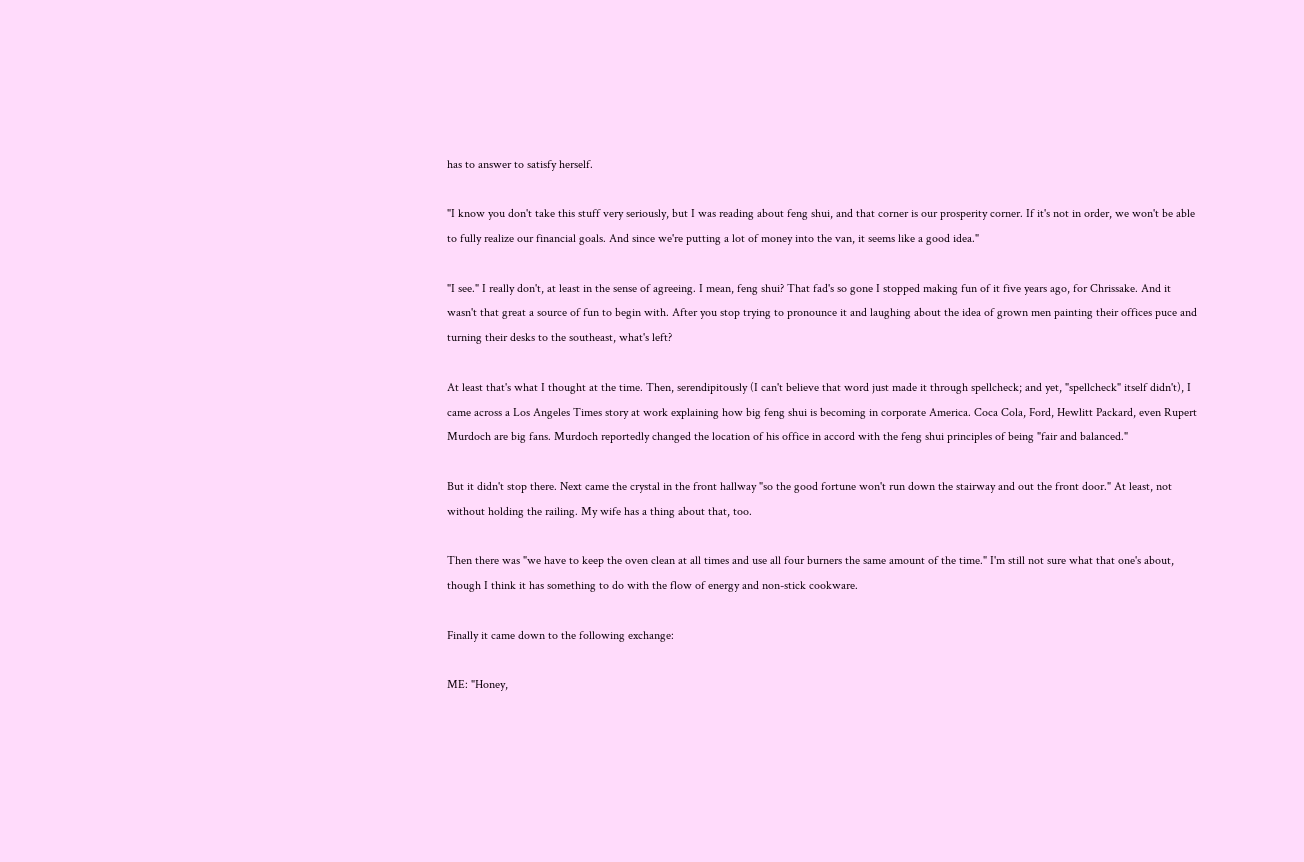has to answer to satisfy herself.

"I know you don't take this stuff very seriously, but I was reading about feng shui, and that corner is our prosperity corner. If it's not in order, we won't be able to fully realize our financial goals. And since we're putting a lot of money into the van, it seems like a good idea."

"I see." I really don't, at least in the sense of agreeing. I mean, feng shui? That fad's so gone I stopped making fun of it five years ago, for Chrissake. And it wasn't that great a source of fun to begin with. After you stop trying to pronounce it and laughing about the idea of grown men painting their offices puce and turning their desks to the southeast, what's left?

At least that's what I thought at the time. Then, serendipitously (I can't believe that word just made it through spellcheck; and yet, "spellcheck" itself didn't), I came across a Los Angeles Times story at work explaining how big feng shui is becoming in corporate America. Coca Cola, Ford, Hewlitt Packard, even Rupert Murdoch are big fans. Murdoch reportedly changed the location of his office in accord with the feng shui principles of being "fair and balanced."

But it didn't stop there. Next came the crystal in the front hallway "so the good fortune won't run down the stairway and out the front door." At least, not without holding the railing. My wife has a thing about that, too.

Then there was "we have to keep the oven clean at all times and use all four burners the same amount of the time." I'm still not sure what that one's about, though I think it has something to do with the flow of energy and non-stick cookware.

Finally it came down to the following exchange:

ME: "Honey,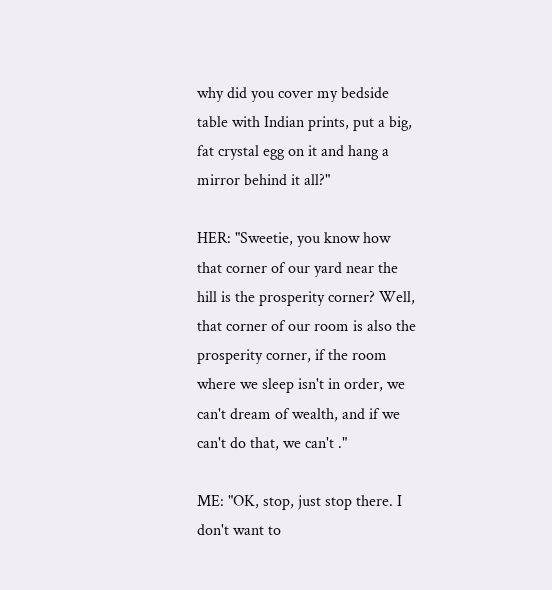why did you cover my bedside table with Indian prints, put a big, fat crystal egg on it and hang a mirror behind it all?"

HER: "Sweetie, you know how that corner of our yard near the hill is the prosperity corner? Well, that corner of our room is also the prosperity corner, if the room where we sleep isn't in order, we can't dream of wealth, and if we can't do that, we can't ."

ME: "OK, stop, just stop there. I don't want to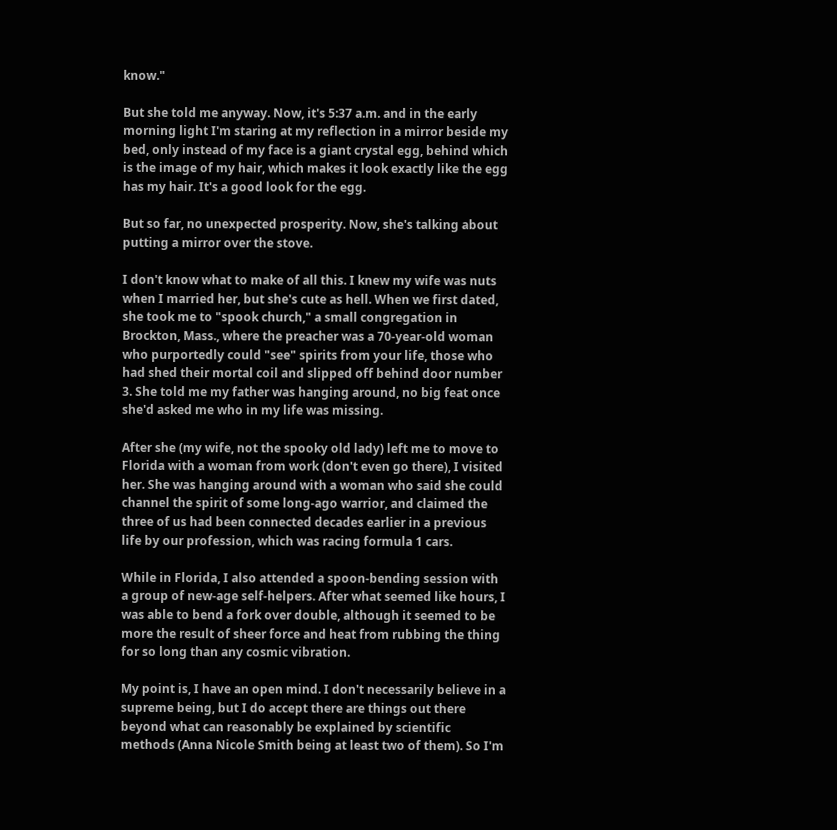know."

But she told me anyway. Now, it's 5:37 a.m. and in the early morning light I'm staring at my reflection in a mirror beside my bed, only instead of my face is a giant crystal egg, behind which is the image of my hair, which makes it look exactly like the egg has my hair. It's a good look for the egg.

But so far, no unexpected prosperity. Now, she's talking about putting a mirror over the stove.

I don't know what to make of all this. I knew my wife was nuts when I married her, but she's cute as hell. When we first dated, she took me to "spook church," a small congregation in Brockton, Mass., where the preacher was a 70-year-old woman who purportedly could "see" spirits from your life, those who had shed their mortal coil and slipped off behind door number 3. She told me my father was hanging around, no big feat once she'd asked me who in my life was missing.

After she (my wife, not the spooky old lady) left me to move to Florida with a woman from work (don't even go there), I visited her. She was hanging around with a woman who said she could channel the spirit of some long-ago warrior, and claimed the three of us had been connected decades earlier in a previous life by our profession, which was racing formula 1 cars.

While in Florida, I also attended a spoon-bending session with a group of new-age self-helpers. After what seemed like hours, I was able to bend a fork over double, although it seemed to be more the result of sheer force and heat from rubbing the thing for so long than any cosmic vibration.

My point is, I have an open mind. I don't necessarily believe in a supreme being, but I do accept there are things out there beyond what can reasonably be explained by scientific methods (Anna Nicole Smith being at least two of them). So I'm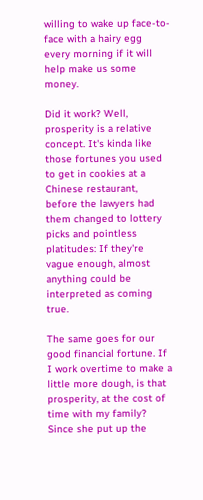willing to wake up face-to-face with a hairy egg every morning if it will help make us some money.

Did it work? Well, prosperity is a relative concept. It's kinda like those fortunes you used to get in cookies at a Chinese restaurant, before the lawyers had them changed to lottery picks and pointless platitudes: If they're vague enough, almost anything could be interpreted as coming true.

The same goes for our good financial fortune. If I work overtime to make a little more dough, is that prosperity, at the cost of time with my family? Since she put up the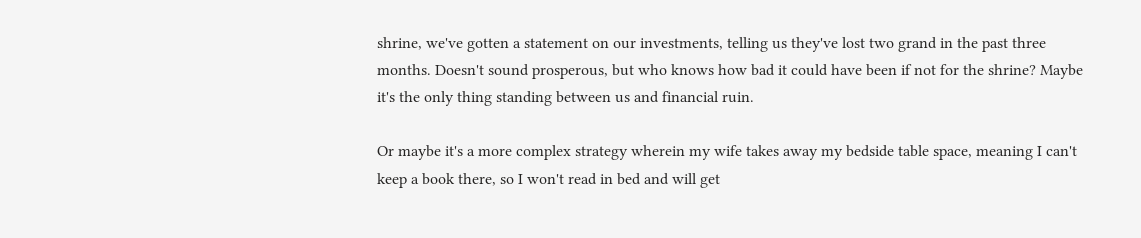shrine, we've gotten a statement on our investments, telling us they've lost two grand in the past three months. Doesn't sound prosperous, but who knows how bad it could have been if not for the shrine? Maybe it's the only thing standing between us and financial ruin.

Or maybe it's a more complex strategy wherein my wife takes away my bedside table space, meaning I can't keep a book there, so I won't read in bed and will get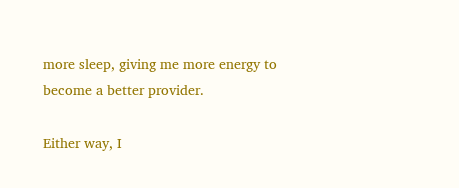more sleep, giving me more energy to become a better provider.

Either way, I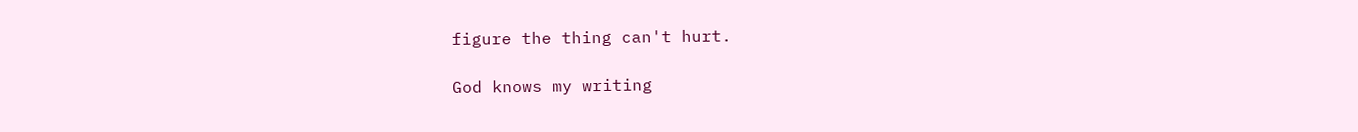figure the thing can't hurt.

God knows my writing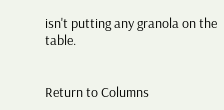isn't putting any granola on the table.


Return to Columns